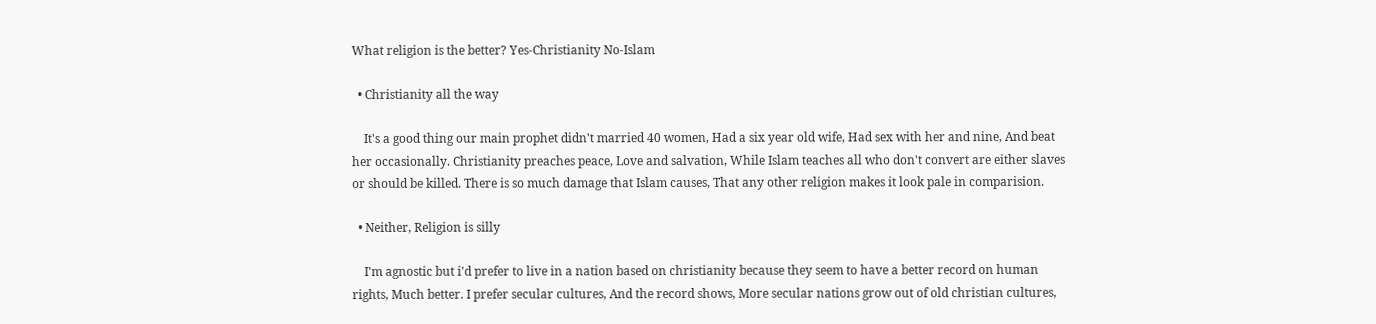What religion is the better? Yes-Christianity No-Islam

  • Christianity all the way

    It's a good thing our main prophet didn't married 40 women, Had a six year old wife, Had sex with her and nine, And beat her occasionally. Christianity preaches peace, Love and salvation, While Islam teaches all who don't convert are either slaves or should be killed. There is so much damage that Islam causes, That any other religion makes it look pale in comparision.

  • Neither, Religion is silly

    I'm agnostic but i'd prefer to live in a nation based on christianity because they seem to have a better record on human rights, Much better. I prefer secular cultures, And the record shows, More secular nations grow out of old christian cultures,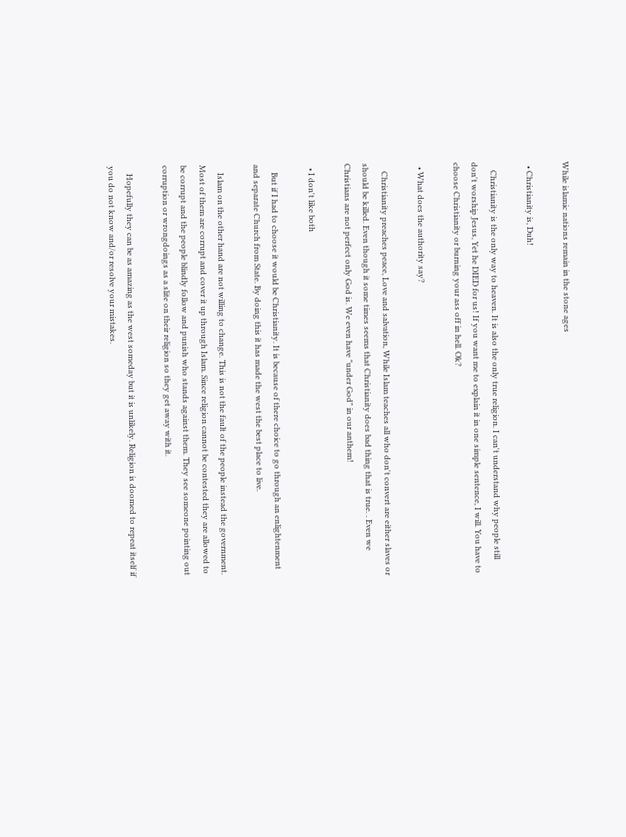While islamic nations remain in the stone ages

  • Christianity is, Duh!

    Christianity is the only way to heaven. It is also the only true religion. I can't understand why people still don't worship Jesus, Yet he DIED for us! If you want me to explain it in one simple sentence, I will. You have to choose Christianity or burning your ass off in hell. Ok?

  • What does the authority say?

    Christianity preaches peace, Love and salvation, While Islam teaches all who don't convert are either slaves or should be killed. Even though it some times seems that Christianity does bad thing that is true. . Even we Christians are not perfect only God is. We even have "under God" in our anthem!

  • I don't like both

    But if I had to choose it would be Christianity. It is because of there choice to go through an enlightenment and separate Church from State. By doing this it has made the west the best place to live.

    Islam on the other hand are not willing to change. This is not the fault of the people instead the government. Most of them are corrupt and cover it up through Islam. Since religion cannot be contested they are allowed to be corrupt and the people blindly follow and punish who stands against them. They see someone pointing out corruption or wrongdoings as a slite on their religion so they get away with it.

    Hopefully they can be as amazing as the west someday but it is unlikely. Religion is doomed to repeat itself if you do not know and/or resolve your mistakes.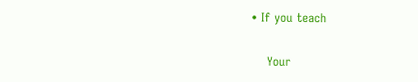• If you teach

    Your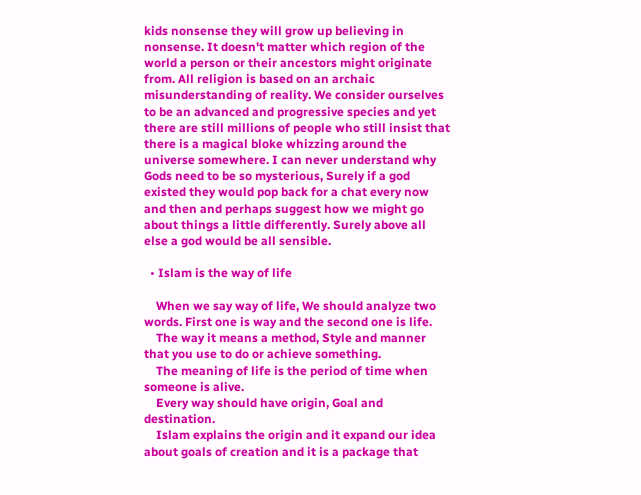kids nonsense they will grow up believing in nonsense. It doesn't matter which region of the world a person or their ancestors might originate from. All religion is based on an archaic misunderstanding of reality. We consider ourselves to be an advanced and progressive species and yet there are still millions of people who still insist that there is a magical bloke whizzing around the universe somewhere. I can never understand why Gods need to be so mysterious, Surely if a god existed they would pop back for a chat every now and then and perhaps suggest how we might go about things a little differently. Surely above all else a god would be all sensible.

  • Islam is the way of life

    When we say way of life, We should analyze two words. First one is way and the second one is life.
    The way it means a method, Style and manner that you use to do or achieve something.
    The meaning of life is the period of time when someone is alive.
    Every way should have origin, Goal and destination.
    Islam explains the origin and it expand our idea about goals of creation and it is a package that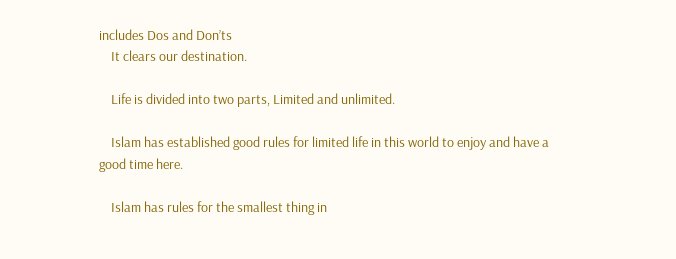includes Dos and Don’ts
    It clears our destination.

    Life is divided into two parts, Limited and unlimited.

    Islam has established good rules for limited life in this world to enjoy and have a good time here.

    Islam has rules for the smallest thing in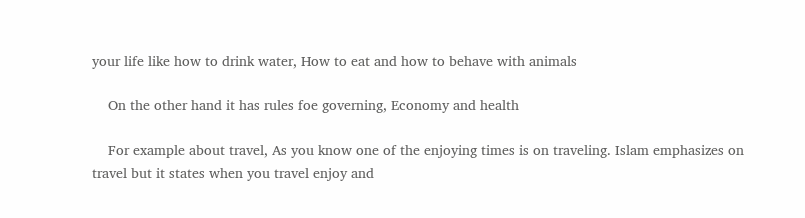your life like how to drink water, How to eat and how to behave with animals

    On the other hand it has rules foe governing, Economy and health

    For example about travel, As you know one of the enjoying times is on traveling. Islam emphasizes on travel but it states when you travel enjoy and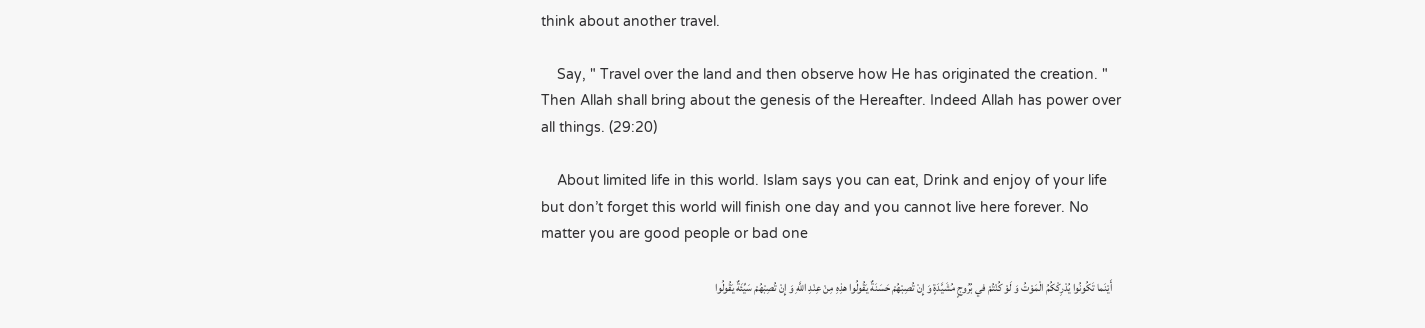think about another travel.

    Say, " Travel over the land and then observe how He has originated the creation. " Then Allah shall bring about the genesis of the Hereafter. Indeed Allah has power over all things. (29:20)

    About limited life in this world. Islam says you can eat, Drink and enjoy of your life but don’t forget this world will finish one day and you cannot live here forever. No matter you are good people or bad one

    أَيْنَما تَكُونُوا يُدْرِكْكُمُ الْمَوْتُ وَ لَوْ كُنْتُمْ في بُرُوجٍ مُشَيَّدَةٍ وَ إِنْ تُصِبْهُمْ حَسَنَةٌ يَقُولُوا هذِهِ مِنْ عِنْدِ اللَّهِ وَ إِنْ تُصِبْهُمْ سَيِّئَةٌ يَقُولُوا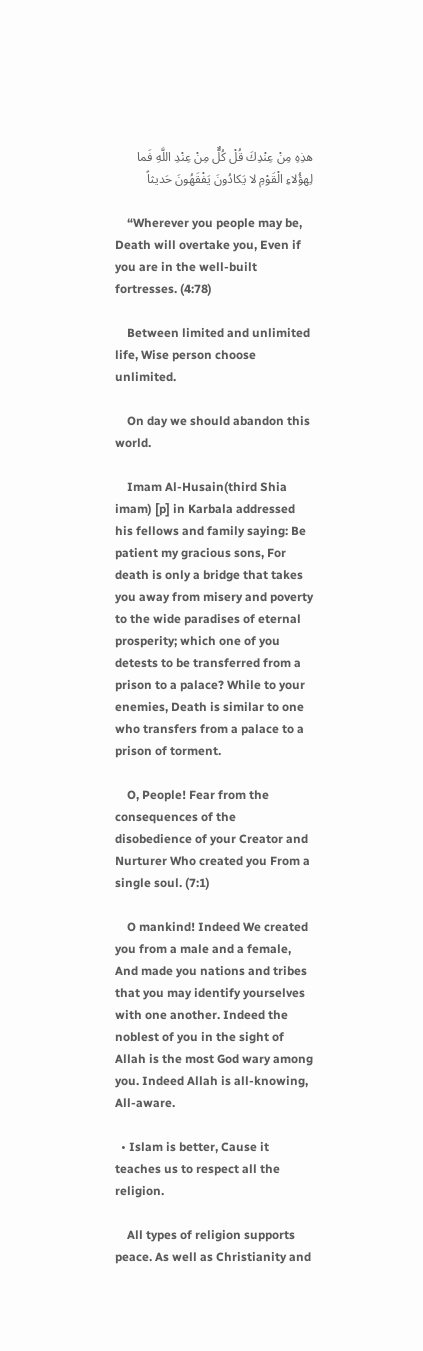هذِهِ مِنْ عِنْدِكَ قُلْ كُلٌّ مِنْ عِنْدِ اللَّهِ فَما لِهؤُلاءِ الْقَوْمِ لا يَكادُونَ يَفْقَهُونَ حَديثاً

    “Wherever you people may be, Death will overtake you, Even if you are in the well-built fortresses. (4:78)

    Between limited and unlimited life, Wise person choose unlimited.

    On day we should abandon this world.

    Imam Al-Husain(third Shia imam) [p] in Karbala addressed his fellows and family saying: Be patient my gracious sons, For death is only a bridge that takes you away from misery and poverty to the wide paradises of eternal prosperity; which one of you detests to be transferred from a prison to a palace? While to your enemies, Death is similar to one who transfers from a palace to a prison of torment.

    O, People! Fear from the consequences of the disobedience of your Creator and Nurturer Who created you From a single soul. (7:1)

    O mankind! Indeed We created you from a male and a female, And made you nations and tribes that you may identify yourselves with one another. Indeed the noblest of you in the sight of Allah is the most God wary among you. Indeed Allah is all-knowing, All-aware.

  • Islam is better, Cause it teaches us to respect all the religion.

    All types of religion supports peace. As well as Christianity and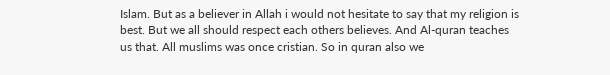Islam. But as a believer in Allah i would not hesitate to say that my religion is best. But we all should respect each others believes. And Al-quran teaches us that. All muslims was once cristian. So in quran also we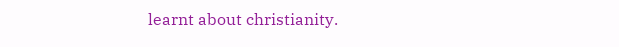learnt about christianity.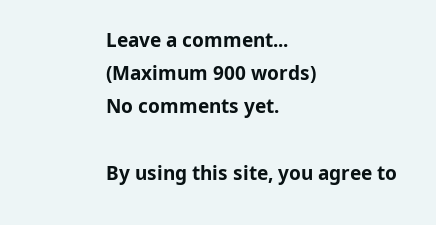Leave a comment...
(Maximum 900 words)
No comments yet.

By using this site, you agree to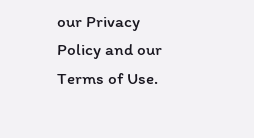our Privacy Policy and our Terms of Use.